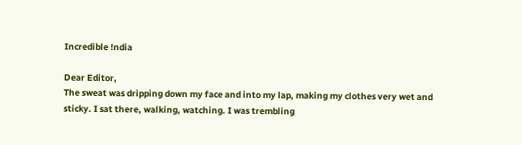Incredible !ndia

Dear Editor,
The sweat was dripping down my face and into my lap, making my clothes very wet and sticky. I sat there, walking, watching. I was trembling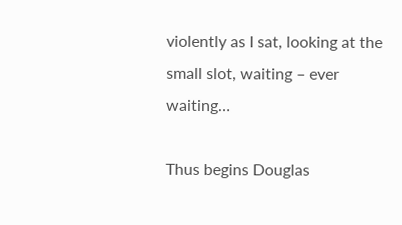violently as I sat, looking at the small slot, waiting – ever waiting…

Thus begins Douglas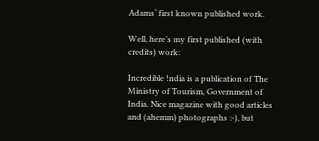Adams‘ first known published work.

Well, here’s my first published (with credits) work:

Incredible !ndia is a publication of The Ministry of Tourism, Government of India. Nice magazine with good articles and (ahemm) photographs :-), but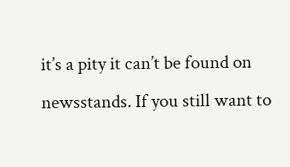it’s a pity it can’t be found on newsstands. If you still want to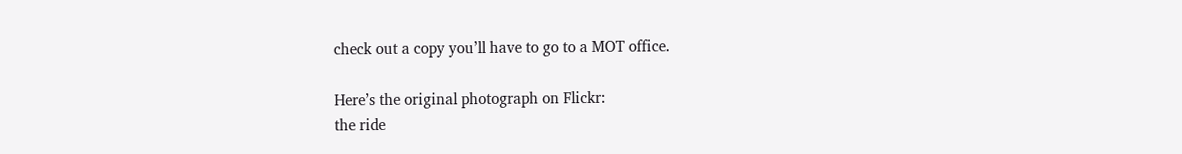check out a copy you’ll have to go to a MOT office.

Here’s the original photograph on Flickr:
the ride